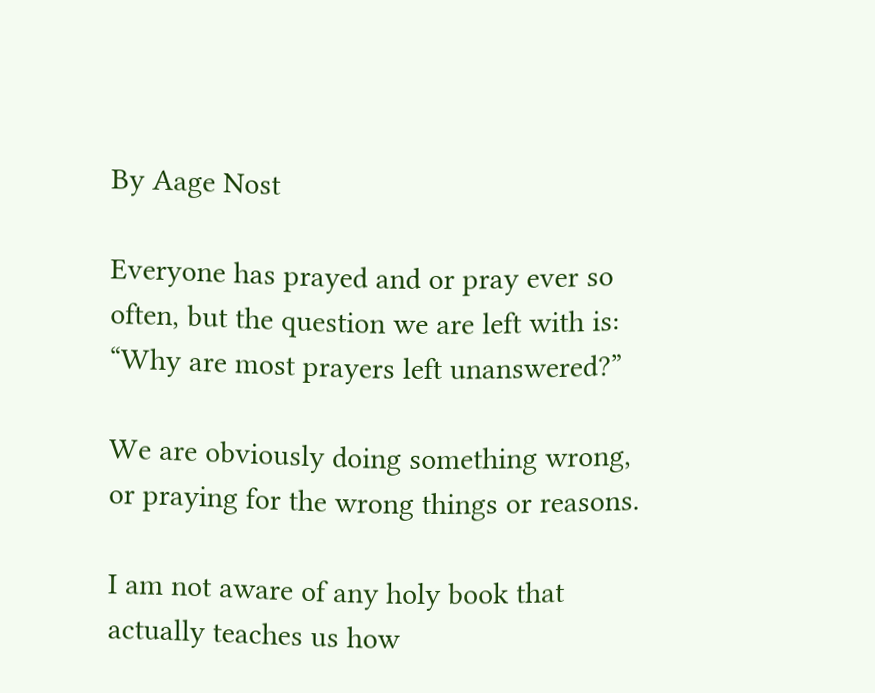By Aage Nost

Everyone has prayed and or pray ever so often, but the question we are left with is: “Why are most prayers left unanswered?”

We are obviously doing something wrong, or praying for the wrong things or reasons.

I am not aware of any holy book that actually teaches us how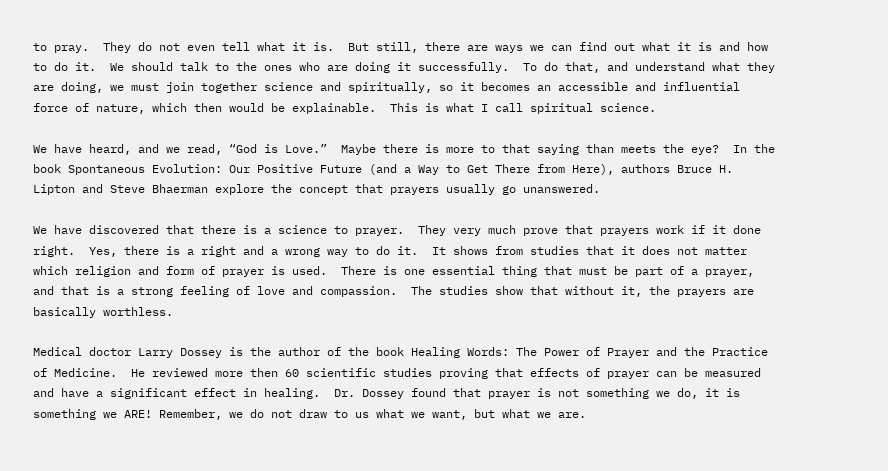to pray.  They do not even tell what it is.  But still, there are ways we can find out what it is and how to do it.  We should talk to the ones who are doing it successfully.  To do that, and understand what they are doing, we must join together science and spiritually, so it becomes an accessible and influential force of nature, which then would be explainable.  This is what I call spiritual science.

We have heard, and we read, “God is Love.”  Maybe there is more to that saying than meets the eye?  In the book Spontaneous Evolution: Our Positive Future (and a Way to Get There from Here), authors Bruce H. Lipton and Steve Bhaerman explore the concept that prayers usually go unanswered.

We have discovered that there is a science to prayer.  They very much prove that prayers work if it done right.  Yes, there is a right and a wrong way to do it.  It shows from studies that it does not matter which religion and form of prayer is used.  There is one essential thing that must be part of a prayer, and that is a strong feeling of love and compassion.  The studies show that without it, the prayers are basically worthless.

Medical doctor Larry Dossey is the author of the book Healing Words: The Power of Prayer and the Practice of Medicine.  He reviewed more then 60 scientific studies proving that effects of prayer can be measured and have a significant effect in healing.  Dr. Dossey found that prayer is not something we do, it is something we ARE! Remember, we do not draw to us what we want, but what we are.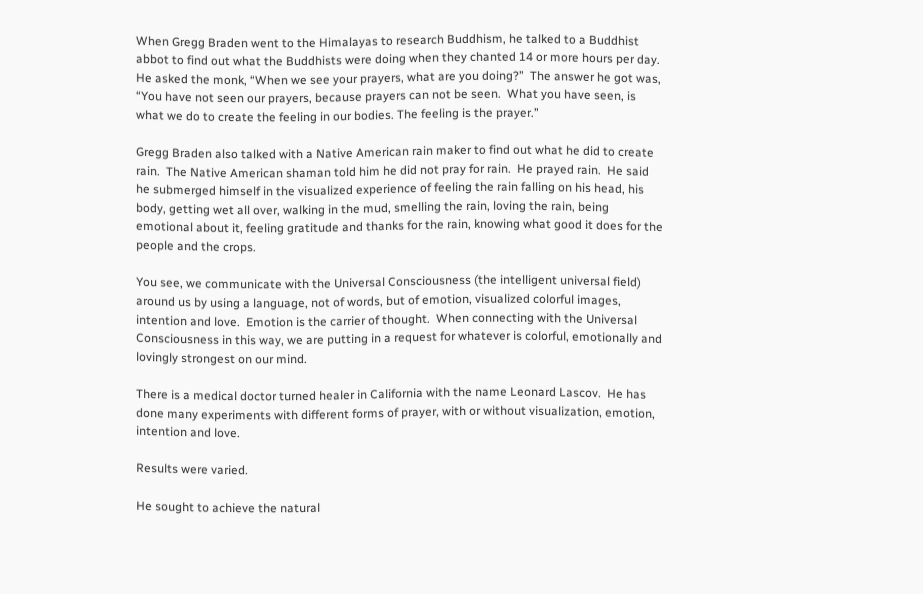When Gregg Braden went to the Himalayas to research Buddhism, he talked to a Buddhist abbot to find out what the Buddhists were doing when they chanted 14 or more hours per day.  He asked the monk, “When we see your prayers, what are you doing?”  The answer he got was, “You have not seen our prayers, because prayers can not be seen.  What you have seen, is what we do to create the feeling in our bodies. The feeling is the prayer.”

Gregg Braden also talked with a Native American rain maker to find out what he did to create rain.  The Native American shaman told him he did not pray for rain.  He prayed rain.  He said he submerged himself in the visualized experience of feeling the rain falling on his head, his body, getting wet all over, walking in the mud, smelling the rain, loving the rain, being emotional about it, feeling gratitude and thanks for the rain, knowing what good it does for the people and the crops.

You see, we communicate with the Universal Consciousness (the intelligent universal field) around us by using a language, not of words, but of emotion, visualized colorful images, intention and love.  Emotion is the carrier of thought.  When connecting with the Universal Consciousness in this way, we are putting in a request for whatever is colorful, emotionally and lovingly strongest on our mind.

There is a medical doctor turned healer in California with the name Leonard Lascov.  He has done many experiments with different forms of prayer, with or without visualization, emotion, intention and love.

Results were varied.

He sought to achieve the natural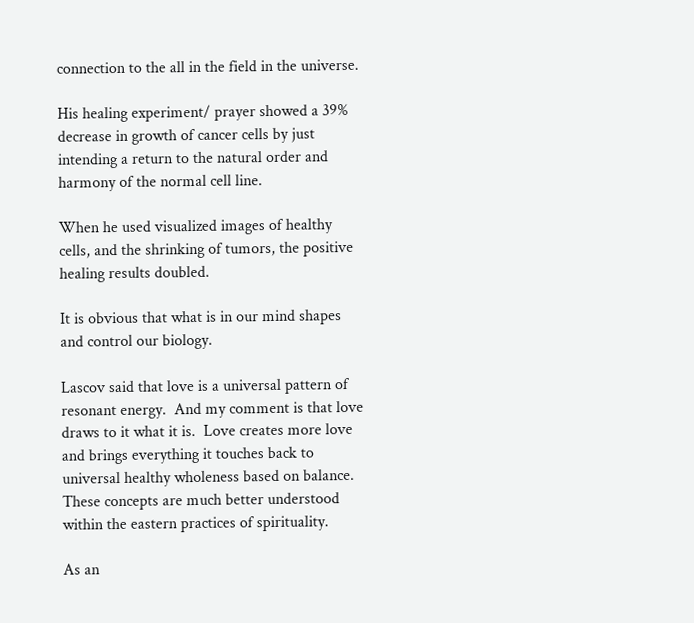connection to the all in the field in the universe.

His healing experiment/ prayer showed a 39% decrease in growth of cancer cells by just intending a return to the natural order and harmony of the normal cell line.

When he used visualized images of healthy cells, and the shrinking of tumors, the positive healing results doubled.

It is obvious that what is in our mind shapes and control our biology.

Lascov said that love is a universal pattern of resonant energy.  And my comment is that love draws to it what it is.  Love creates more love and brings everything it touches back to universal healthy wholeness based on balance.  These concepts are much better understood within the eastern practices of spirituality.

As an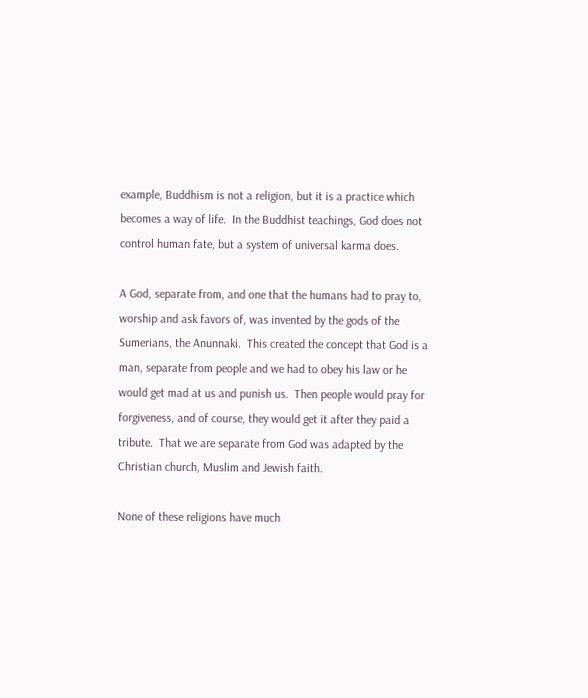example, Buddhism is not a religion, but it is a practice which becomes a way of life.  In the Buddhist teachings, God does not control human fate, but a system of universal karma does.

A God, separate from, and one that the humans had to pray to, worship and ask favors of, was invented by the gods of the Sumerians, the Anunnaki.  This created the concept that God is a man, separate from people and we had to obey his law or he would get mad at us and punish us.  Then people would pray for forgiveness, and of course, they would get it after they paid a tribute.  That we are separate from God was adapted by the Christian church, Muslim and Jewish faith.

None of these religions have much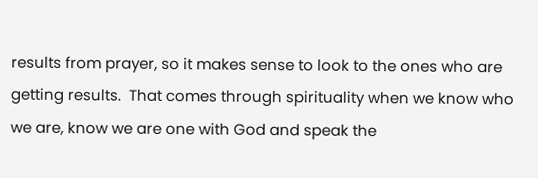results from prayer, so it makes sense to look to the ones who are getting results.  That comes through spirituality when we know who we are, know we are one with God and speak the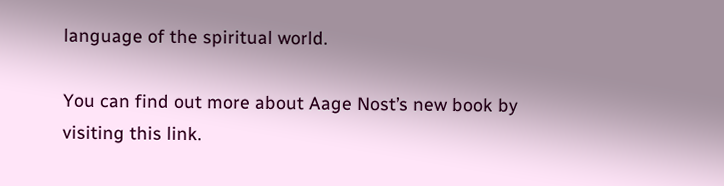language of the spiritual world.

You can find out more about Aage Nost’s new book by visiting this link.